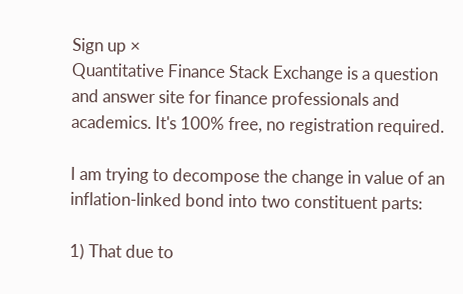Sign up ×
Quantitative Finance Stack Exchange is a question and answer site for finance professionals and academics. It's 100% free, no registration required.

I am trying to decompose the change in value of an inflation-linked bond into two constituent parts:

1) That due to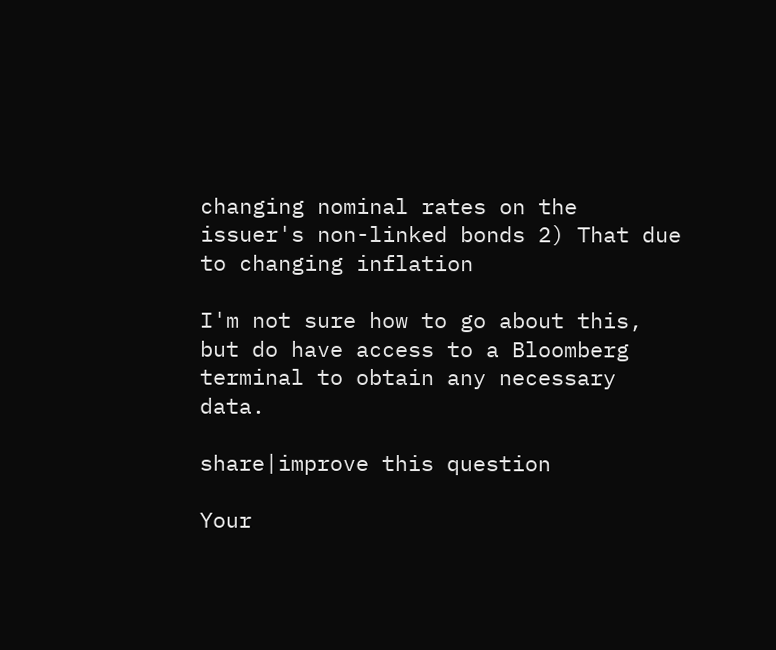changing nominal rates on the issuer's non-linked bonds 2) That due to changing inflation

I'm not sure how to go about this, but do have access to a Bloomberg terminal to obtain any necessary data.

share|improve this question

Your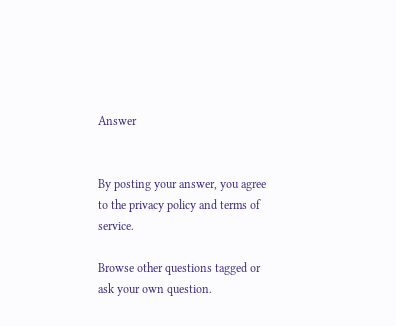Answer


By posting your answer, you agree to the privacy policy and terms of service.

Browse other questions tagged or ask your own question.